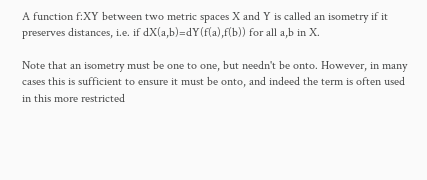A function f:XY between two metric spaces X and Y is called an isometry if it preserves distances, i.e. if dX(a,b)=dY(f(a),f(b)) for all a,b in X.

Note that an isometry must be one to one, but needn't be onto. However, in many cases this is sufficient to ensure it must be onto, and indeed the term is often used in this more restricted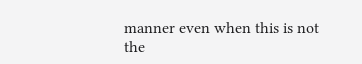manner even when this is not the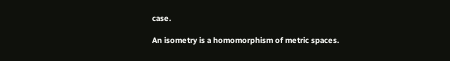case.

An isometry is a homomorphism of metric spaces.